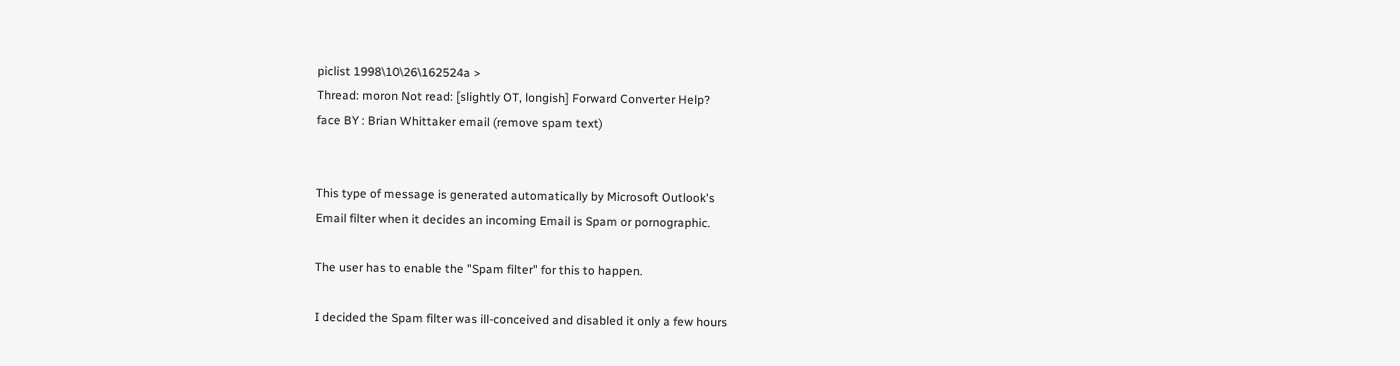piclist 1998\10\26\162524a >
Thread: moron Not read: [slightly OT, longish] Forward Converter Help?
face BY : Brian Whittaker email (remove spam text)


This type of message is generated automatically by Microsoft Outlook's
Email filter when it decides an incoming Email is Spam or pornographic.

The user has to enable the "Spam filter" for this to happen.

I decided the Spam filter was ill-conceived and disabled it only a few hours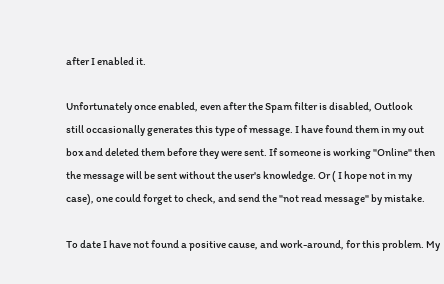after I enabled it.

Unfortunately once enabled, even after the Spam filter is disabled, Outlook
still occasionally generates this type of message. I have found them in my out
box and deleted them before they were sent. If someone is working "Online" then
the message will be sent without the user's knowledge. Or ( I hope not in my
case), one could forget to check, and send the "not read message" by mistake.

To date I have not found a positive cause, and work-around, for this problem. My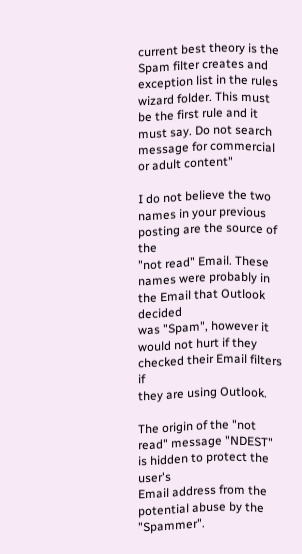current best theory is the Spam filter creates and exception list in the rules
wizard folder. This must be the first rule and it must say. Do not search
message for commercial or adult content"

I do not believe the two names in your previous posting are the source of the
"not read" Email. These names were probably in the Email that Outlook decided
was "Spam", however it would not hurt if they checked their Email filters if
they are using Outlook.

The origin of the "not read" message "NDEST" is hidden to protect the user's
Email address from the potential abuse by the "Spammer".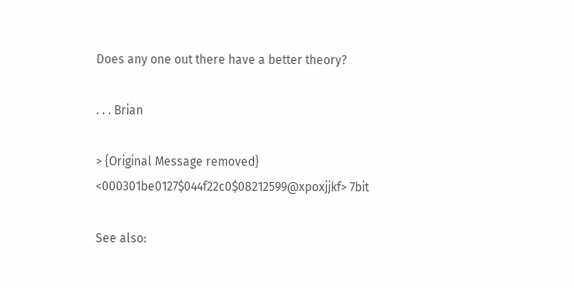Does any one out there have a better theory?

. . . Brian

> {Original Message removed}
<000301be0127$044f22c0$08212599@xpoxjjkf> 7bit

See also: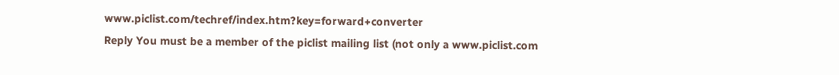www.piclist.com/techref/index.htm?key=forward+converter
Reply You must be a member of the piclist mailing list (not only a www.piclist.com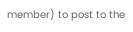member) to post to the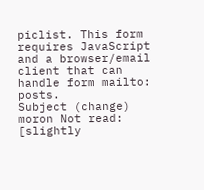piclist. This form requires JavaScript and a browser/email client that can handle form mailto: posts.
Subject (change) moron Not read: [slightly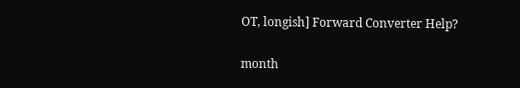OT, longish] Forward Converter Help?

month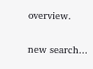overview.

new search...